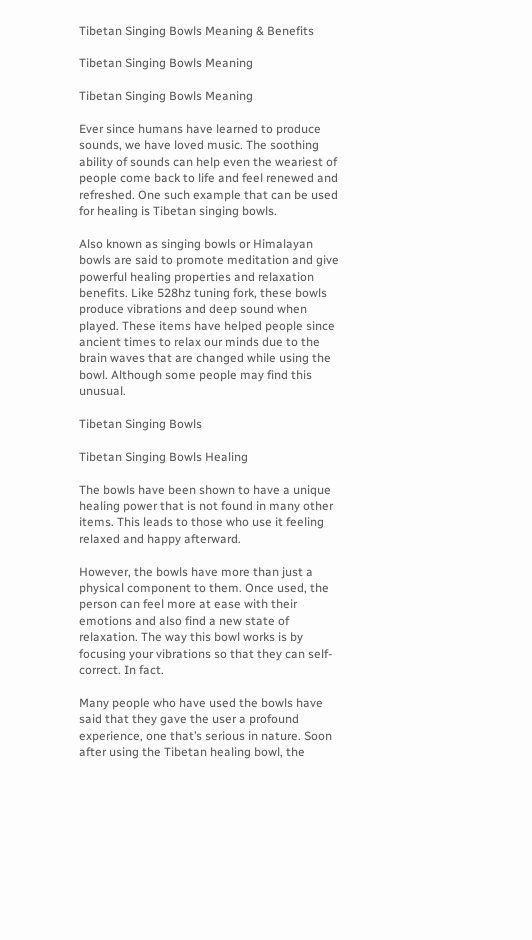Tibetan Singing Bowls Meaning & Benefits

Tibetan Singing Bowls Meaning

Tibetan Singing Bowls Meaning

Ever since humans have learned to produce sounds, we have loved music. The soothing ability of sounds can help even the weariest of people come back to life and feel renewed and refreshed. One such example that can be used for healing is Tibetan singing bowls.

Also known as singing bowls or Himalayan bowls are said to promote meditation and give powerful healing properties and relaxation benefits. Like 528hz tuning fork, these bowls produce vibrations and deep sound when played. These items have helped people since ancient times to relax our minds due to the brain waves that are changed while using the bowl. Although some people may find this unusual.

Tibetan Singing Bowls

Tibetan Singing Bowls Healing

The bowls have been shown to have a unique healing power that is not found in many other items. This leads to those who use it feeling relaxed and happy afterward.

However, the bowls have more than just a physical component to them. Once used, the person can feel more at ease with their emotions and also find a new state of relaxation. The way this bowl works is by focusing your vibrations so that they can self-correct. In fact.

Many people who have used the bowls have said that they gave the user a profound experience, one that’s serious in nature. Soon after using the Tibetan healing bowl, the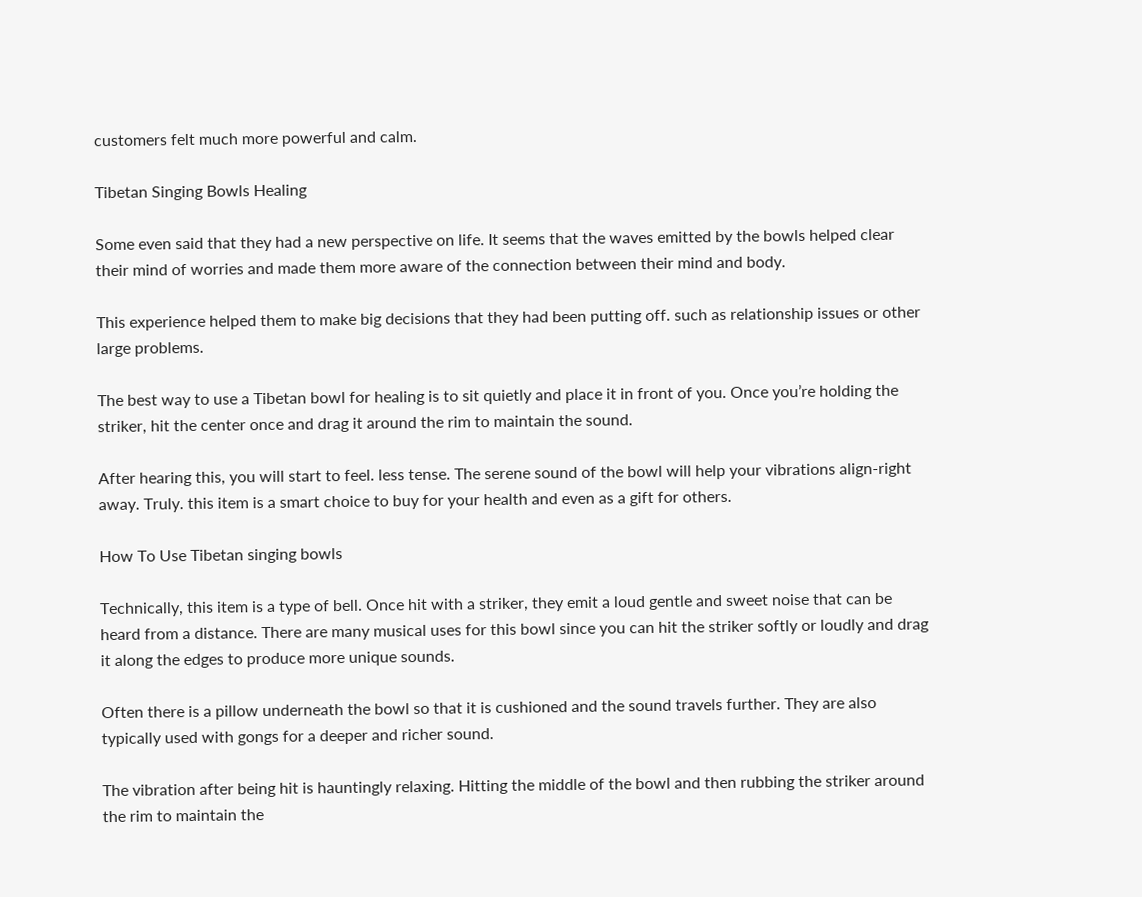customers felt much more powerful and calm.

Tibetan Singing Bowls Healing

Some even said that they had a new perspective on life. It seems that the waves emitted by the bowls helped clear their mind of worries and made them more aware of the connection between their mind and body.

This experience helped them to make big decisions that they had been putting off. such as relationship issues or other large problems.

The best way to use a Tibetan bowl for healing is to sit quietly and place it in front of you. Once you’re holding the striker, hit the center once and drag it around the rim to maintain the sound.

After hearing this, you will start to feel. less tense. The serene sound of the bowl will help your vibrations align-right away. Truly. this item is a smart choice to buy for your health and even as a gift for others.

How To Use Tibetan singing bowls

Technically, this item is a type of bell. Once hit with a striker, they emit a loud gentle and sweet noise that can be heard from a distance. There are many musical uses for this bowl since you can hit the striker softly or loudly and drag it along the edges to produce more unique sounds.

Often there is a pillow underneath the bowl so that it is cushioned and the sound travels further. They are also typically used with gongs for a deeper and richer sound.

The vibration after being hit is hauntingly relaxing. Hitting the middle of the bowl and then rubbing the striker around the rim to maintain the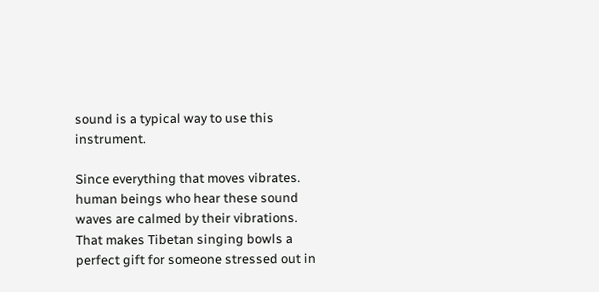sound is a typical way to use this instrument.

Since everything that moves vibrates. human beings who hear these sound waves are calmed by their vibrations. That makes Tibetan singing bowls a perfect gift for someone stressed out in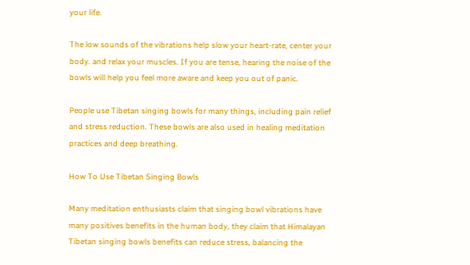your life.

The low sounds of the vibrations help slow your heart-rate, center your body. and relax your muscles. If you are tense, hearing the noise of the bowls will help you feel more aware and keep you out of panic.

People use Tibetan singing bowls for many things, including pain relief and stress reduction. These bowls are also used in healing meditation practices and deep breathing.

How To Use Tibetan Singing Bowls

Many meditation enthusiasts claim that singing bowl vibrations have many positives benefits in the human body, they claim that Himalayan Tibetan singing bowls benefits can reduce stress, balancing the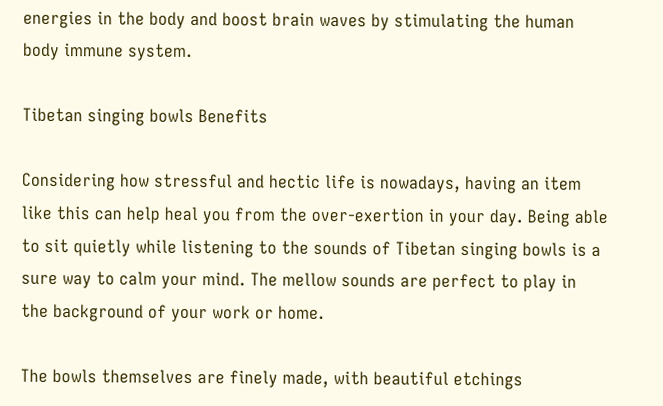energies in the body and boost brain waves by stimulating the human body immune system.

Tibetan singing bowls Benefits

Considering how stressful and hectic life is nowadays, having an item like this can help heal you from the over-exertion in your day. Being able to sit quietly while listening to the sounds of Tibetan singing bowls is a sure way to calm your mind. The mellow sounds are perfect to play in the background of your work or home.

The bowls themselves are finely made, with beautiful etchings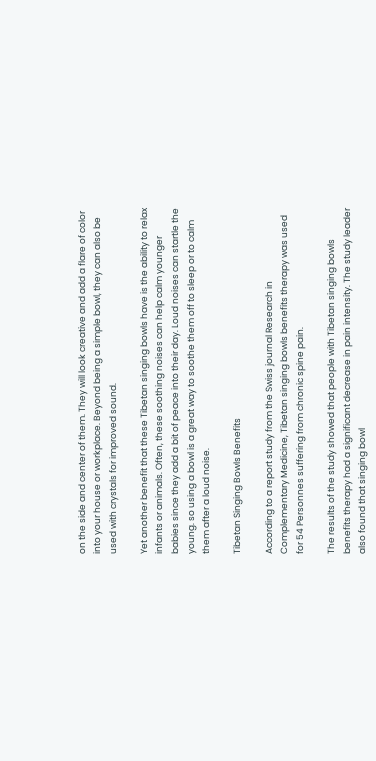on the side and center of them. They will look creative and add a flare of color into your house or workplace. Beyond being a simple bowl, they can also be used with crystals for improved sound.

Yet another benefit that these Tibetan singing bowls have is the ability to relax infants or animals. Often, these soothing noises can help calm younger babies since they add a bit of peace into their day. Loud noises can startle the young. so using a bowl is a great way to soothe them off to sleep or to calm them after a loud noise.

Tibetan Singing Bowls Benefits

According to a report study from the Swiss journal Research in Complementary Medicine, Tibetan singing bowls benefits therapy was used for 54 Personnes suffering from chronic spine pain.

The results of the study showed that people with Tibetan singing bowls benefits therapy had a significant decrease in pain intensity. The study leader also found that singing bowl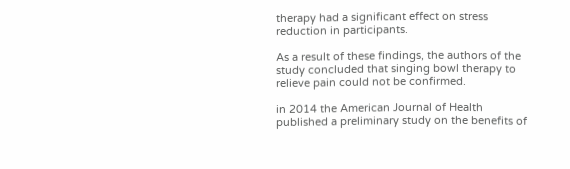therapy had a significant effect on stress reduction in participants.

As a result of these findings, the authors of the study concluded that singing bowl therapy to relieve pain could not be confirmed.

in 2014 the American Journal of Health published a preliminary study on the benefits of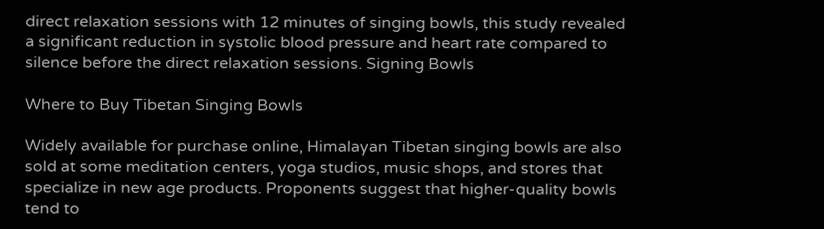direct relaxation sessions with 12 minutes of singing bowls, this study revealed a significant reduction in systolic blood pressure and heart rate compared to silence before the direct relaxation sessions. Signing Bowls

Where to Buy Tibetan Singing Bowls

Widely available for purchase online, Himalayan Tibetan singing bowls are also sold at some meditation centers, yoga studios, music shops, and stores that specialize in new age products. Proponents suggest that higher-quality bowls tend to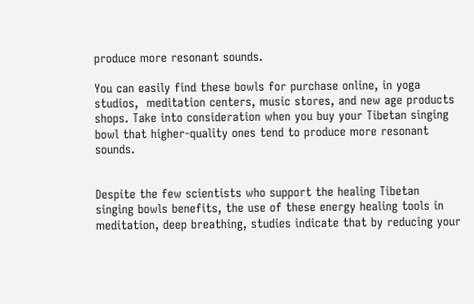produce more resonant sounds.

You can easily find these bowls for purchase online, in yoga studios,  meditation centers, music stores, and new age products shops. Take into consideration when you buy your Tibetan singing bowl that higher-quality ones tend to produce more resonant sounds.


Despite the few scientists who support the healing Tibetan singing bowls benefits, the use of these energy healing tools in meditation, deep breathing, studies indicate that by reducing your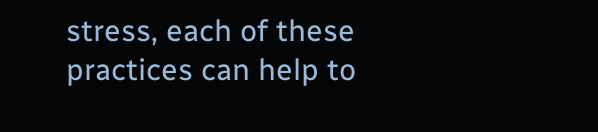stress, each of these practices can help to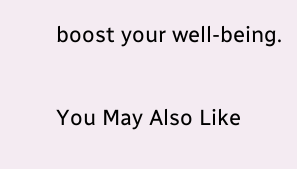boost your well-being.

You May Also Like